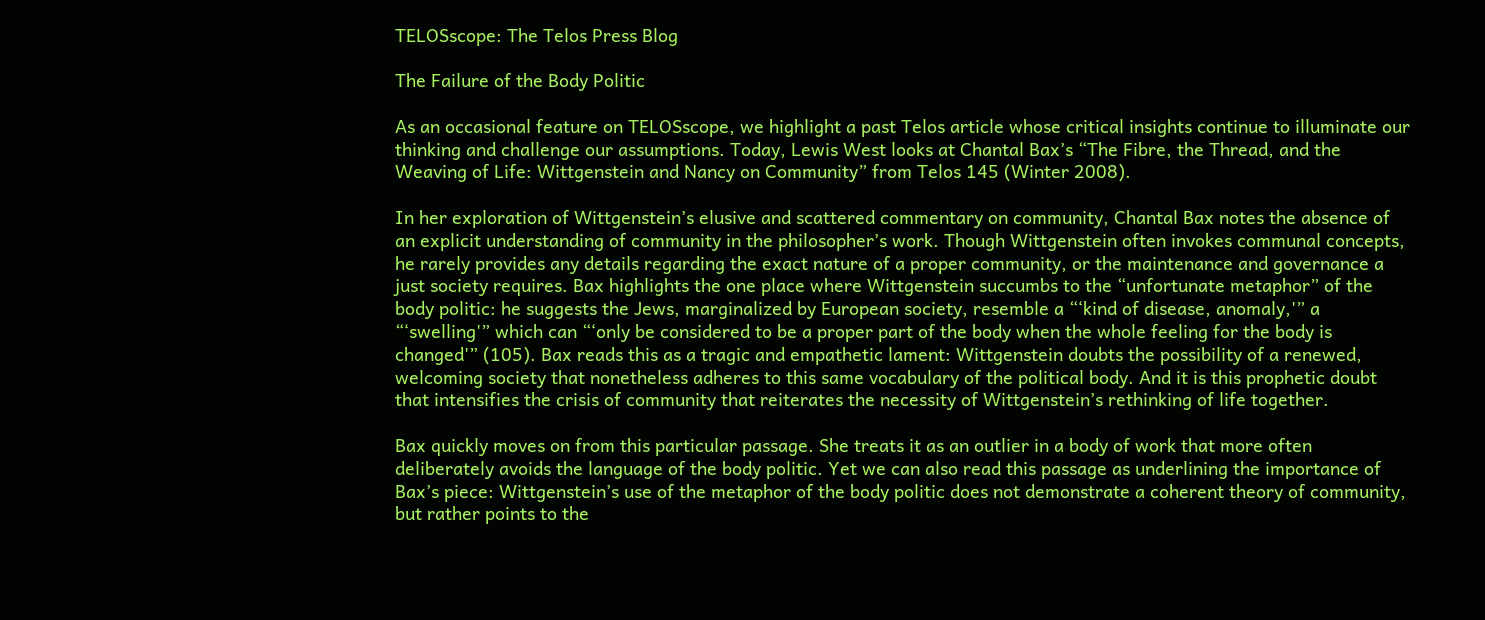TELOSscope: The Telos Press Blog

The Failure of the Body Politic

As an occasional feature on TELOSscope, we highlight a past Telos article whose critical insights continue to illuminate our thinking and challenge our assumptions. Today, Lewis West looks at Chantal Bax’s “The Fibre, the Thread, and the Weaving of Life: Wittgenstein and Nancy on Community” from Telos 145 (Winter 2008).

In her exploration of Wittgenstein’s elusive and scattered commentary on community, Chantal Bax notes the absence of an explicit understanding of community in the philosopher’s work. Though Wittgenstein often invokes communal concepts, he rarely provides any details regarding the exact nature of a proper community, or the maintenance and governance a just society requires. Bax highlights the one place where Wittgenstein succumbs to the “unfortunate metaphor” of the body politic: he suggests the Jews, marginalized by European society, resemble a “‘kind of disease, anomaly,'” a “‘swelling'” which can “‘only be considered to be a proper part of the body when the whole feeling for the body is changed'” (105). Bax reads this as a tragic and empathetic lament: Wittgenstein doubts the possibility of a renewed, welcoming society that nonetheless adheres to this same vocabulary of the political body. And it is this prophetic doubt that intensifies the crisis of community that reiterates the necessity of Wittgenstein’s rethinking of life together.

Bax quickly moves on from this particular passage. She treats it as an outlier in a body of work that more often deliberately avoids the language of the body politic. Yet we can also read this passage as underlining the importance of Bax’s piece: Wittgenstein’s use of the metaphor of the body politic does not demonstrate a coherent theory of community, but rather points to the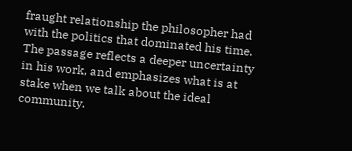fraught relationship the philosopher had with the politics that dominated his time. The passage reflects a deeper uncertainty in his work, and emphasizes what is at stake when we talk about the ideal community.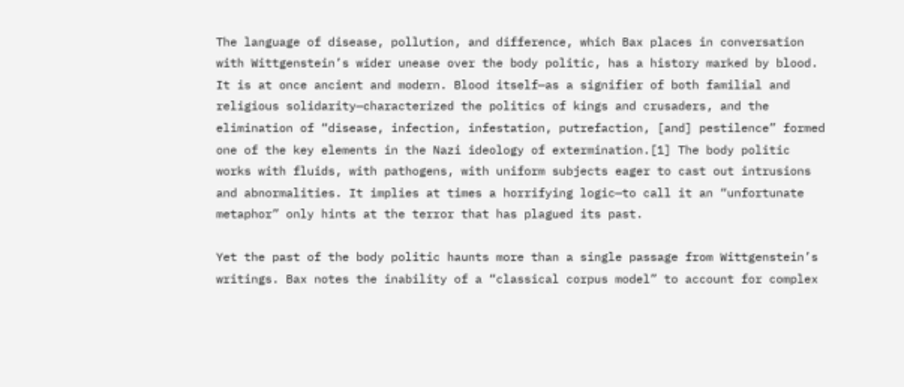The language of disease, pollution, and difference, which Bax places in conversation with Wittgenstein’s wider unease over the body politic, has a history marked by blood. It is at once ancient and modern. Blood itself—as a signifier of both familial and religious solidarity—characterized the politics of kings and crusaders, and the elimination of “disease, infection, infestation, putrefaction, [and] pestilence” formed one of the key elements in the Nazi ideology of extermination.[1] The body politic works with fluids, with pathogens, with uniform subjects eager to cast out intrusions and abnormalities. It implies at times a horrifying logic—to call it an “unfortunate metaphor” only hints at the terror that has plagued its past.

Yet the past of the body politic haunts more than a single passage from Wittgenstein’s writings. Bax notes the inability of a “classical corpus model” to account for complex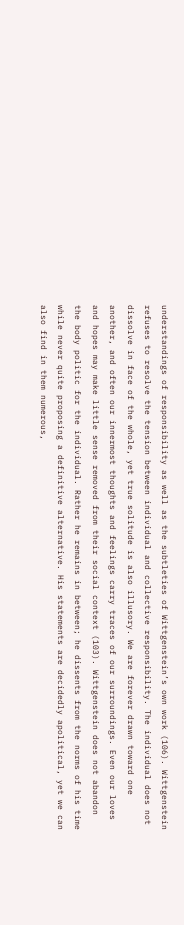understandings of responsibility as well as the subtleties of Wittgenstein’s own work (106). Wittgenstein refuses to resolve the tension between individual and collective responsibility. The individual does not dissolve in face of the whole, yet true solitude is also illusory. We are forever drawn toward one another, and often our innermost thoughts and feelings carry traces of our surroundings. Even our loves and hopes may make little sense removed from their social context (103). Wittgenstein does not abandon the body politic for the individual. Rather he remains in between; he dissents from the norms of his time while never quite proposing a definitive alternative. His statements are decidedly apolitical, yet we can also find in them numerous,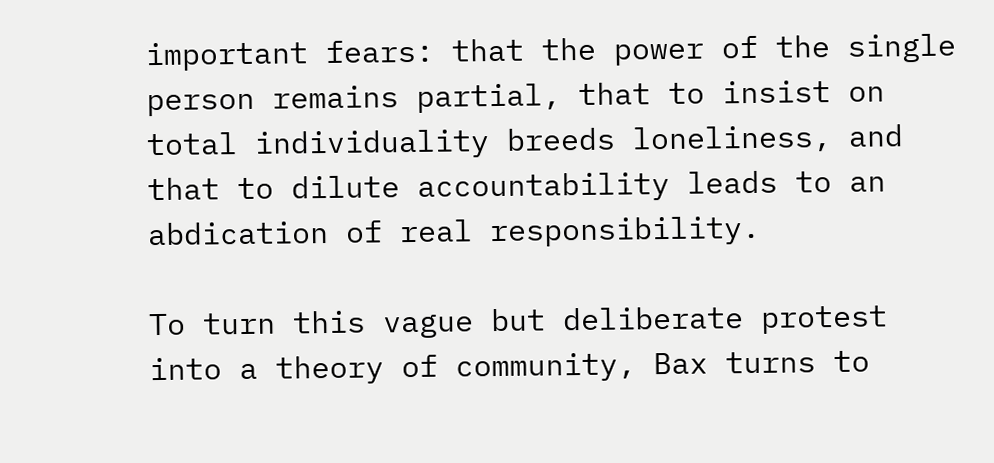important fears: that the power of the single person remains partial, that to insist on total individuality breeds loneliness, and that to dilute accountability leads to an abdication of real responsibility.

To turn this vague but deliberate protest into a theory of community, Bax turns to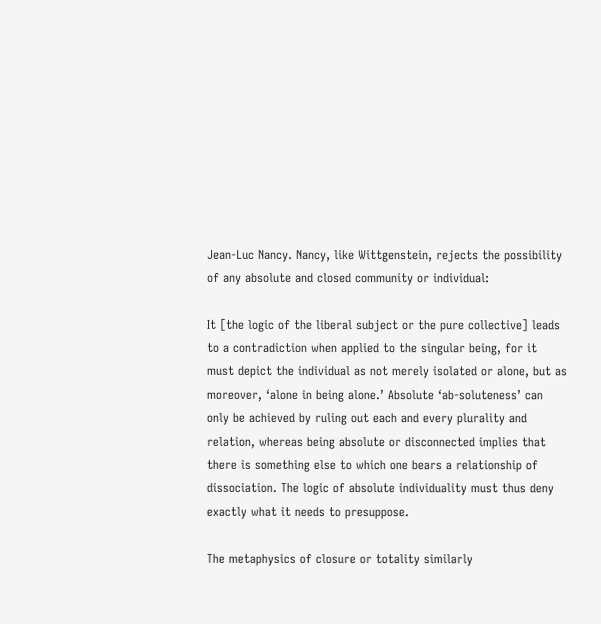Jean-Luc Nancy. Nancy, like Wittgenstein, rejects the possibility of any absolute and closed community or individual:

It [the logic of the liberal subject or the pure collective] leads to a contradiction when applied to the singular being, for it must depict the individual as not merely isolated or alone, but as moreover, ‘alone in being alone.’ Absolute ‘ab-soluteness’ can only be achieved by ruling out each and every plurality and relation, whereas being absolute or disconnected implies that there is something else to which one bears a relationship of dissociation. The logic of absolute individuality must thus deny exactly what it needs to presuppose.

The metaphysics of closure or totality similarly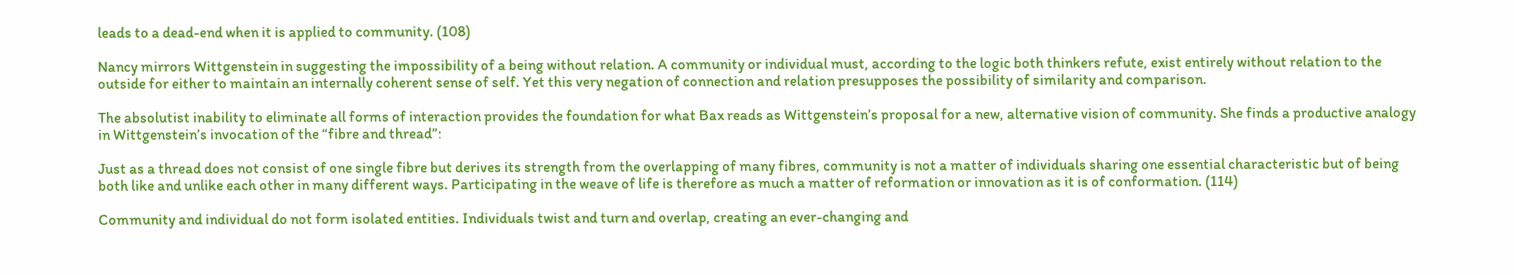leads to a dead-end when it is applied to community. (108)

Nancy mirrors Wittgenstein in suggesting the impossibility of a being without relation. A community or individual must, according to the logic both thinkers refute, exist entirely without relation to the outside for either to maintain an internally coherent sense of self. Yet this very negation of connection and relation presupposes the possibility of similarity and comparison.

The absolutist inability to eliminate all forms of interaction provides the foundation for what Bax reads as Wittgenstein’s proposal for a new, alternative vision of community. She finds a productive analogy in Wittgenstein’s invocation of the “fibre and thread”:

Just as a thread does not consist of one single fibre but derives its strength from the overlapping of many fibres, community is not a matter of individuals sharing one essential characteristic but of being both like and unlike each other in many different ways. Participating in the weave of life is therefore as much a matter of reformation or innovation as it is of conformation. (114)

Community and individual do not form isolated entities. Individuals twist and turn and overlap, creating an ever-changing and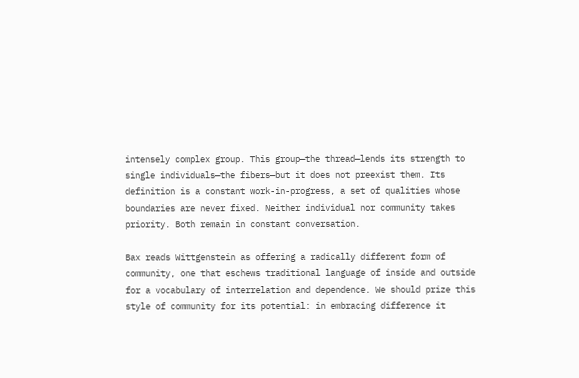intensely complex group. This group—the thread—lends its strength to single individuals—the fibers—but it does not preexist them. Its definition is a constant work-in-progress, a set of qualities whose boundaries are never fixed. Neither individual nor community takes priority. Both remain in constant conversation.

Bax reads Wittgenstein as offering a radically different form of community, one that eschews traditional language of inside and outside for a vocabulary of interrelation and dependence. We should prize this style of community for its potential: in embracing difference it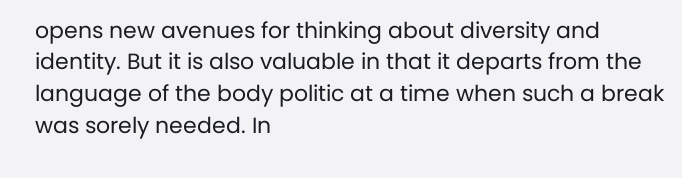opens new avenues for thinking about diversity and identity. But it is also valuable in that it departs from the language of the body politic at a time when such a break was sorely needed. In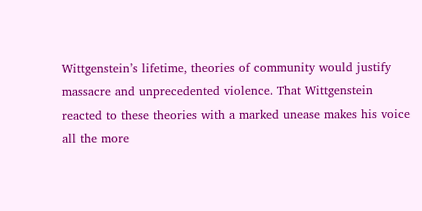Wittgenstein’s lifetime, theories of community would justify massacre and unprecedented violence. That Wittgenstein reacted to these theories with a marked unease makes his voice all the more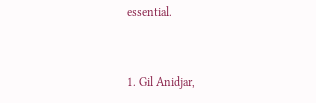essential.


1. Gil Anidjar,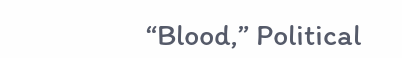“Blood,” Political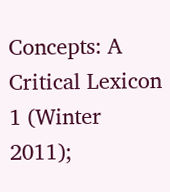Concepts: A Critical Lexicon 1 (Winter 2011);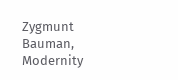Zygmunt Bauman, Modernity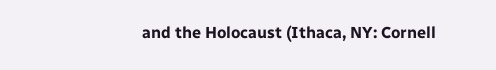and the Holocaust (Ithaca, NY: Cornell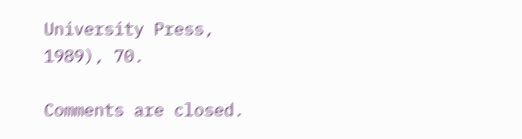University Press, 1989), 70.

Comments are closed.